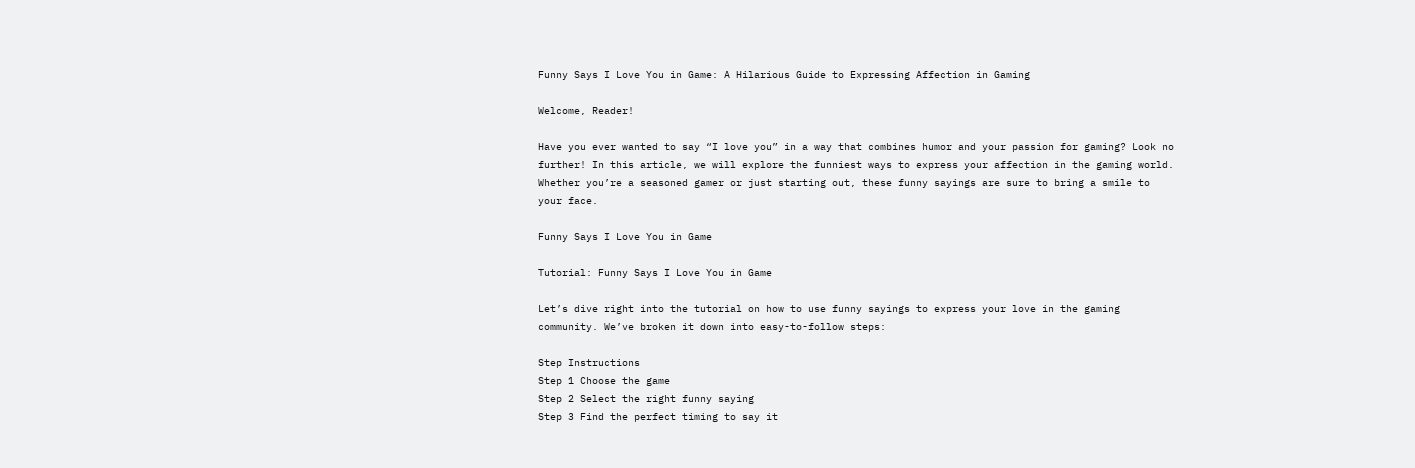Funny Says I Love You in Game: A Hilarious Guide to Expressing Affection in Gaming

Welcome, Reader!

Have you ever wanted to say “I love you” in a way that combines humor and your passion for gaming? Look no further! In this article, we will explore the funniest ways to express your affection in the gaming world. Whether you’re a seasoned gamer or just starting out, these funny sayings are sure to bring a smile to your face.

Funny Says I Love You in Game

Tutorial: Funny Says I Love You in Game

Let’s dive right into the tutorial on how to use funny sayings to express your love in the gaming community. We’ve broken it down into easy-to-follow steps:

Step Instructions
Step 1 Choose the game
Step 2 Select the right funny saying
Step 3 Find the perfect timing to say it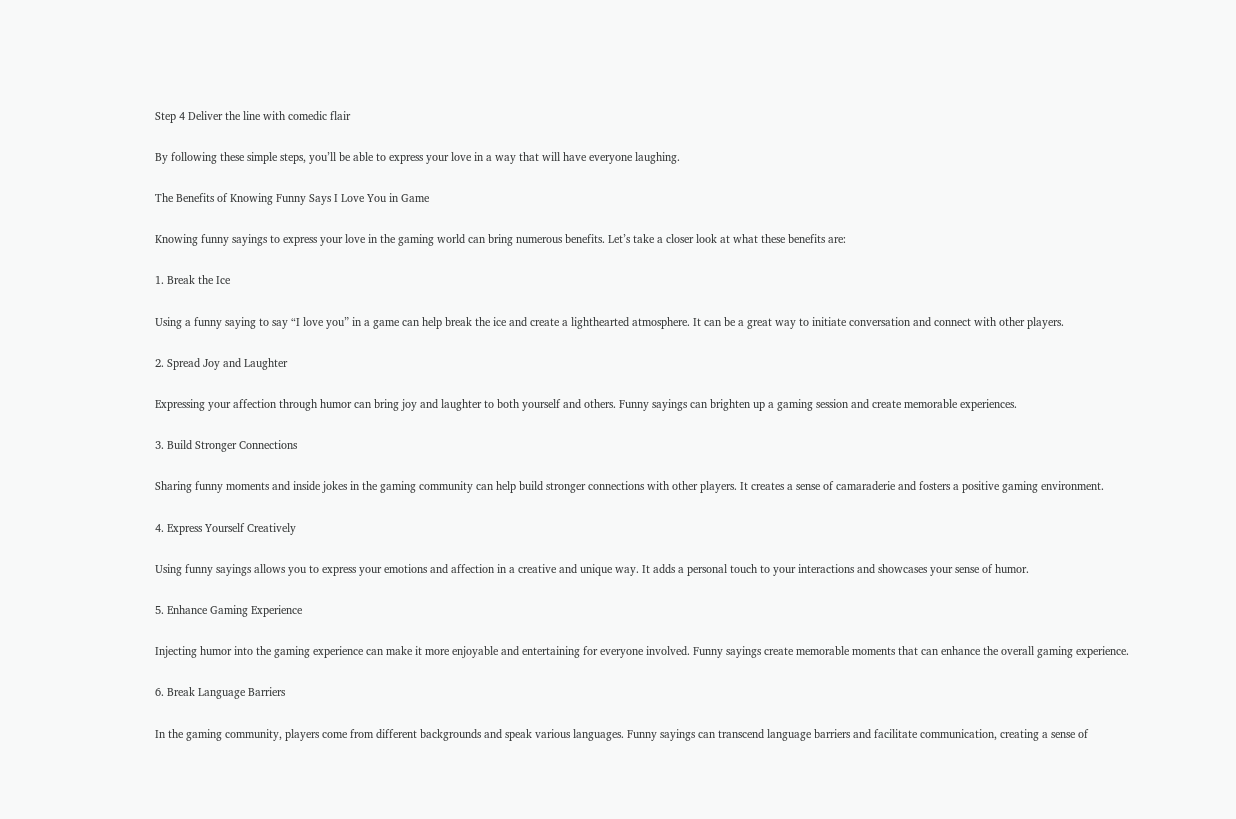Step 4 Deliver the line with comedic flair

By following these simple steps, you’ll be able to express your love in a way that will have everyone laughing.

The Benefits of Knowing Funny Says I Love You in Game

Knowing funny sayings to express your love in the gaming world can bring numerous benefits. Let’s take a closer look at what these benefits are:

1. Break the Ice

Using a funny saying to say “I love you” in a game can help break the ice and create a lighthearted atmosphere. It can be a great way to initiate conversation and connect with other players.

2. Spread Joy and Laughter

Expressing your affection through humor can bring joy and laughter to both yourself and others. Funny sayings can brighten up a gaming session and create memorable experiences.

3. Build Stronger Connections

Sharing funny moments and inside jokes in the gaming community can help build stronger connections with other players. It creates a sense of camaraderie and fosters a positive gaming environment.

4. Express Yourself Creatively

Using funny sayings allows you to express your emotions and affection in a creative and unique way. It adds a personal touch to your interactions and showcases your sense of humor.

5. Enhance Gaming Experience

Injecting humor into the gaming experience can make it more enjoyable and entertaining for everyone involved. Funny sayings create memorable moments that can enhance the overall gaming experience.

6. Break Language Barriers

In the gaming community, players come from different backgrounds and speak various languages. Funny sayings can transcend language barriers and facilitate communication, creating a sense of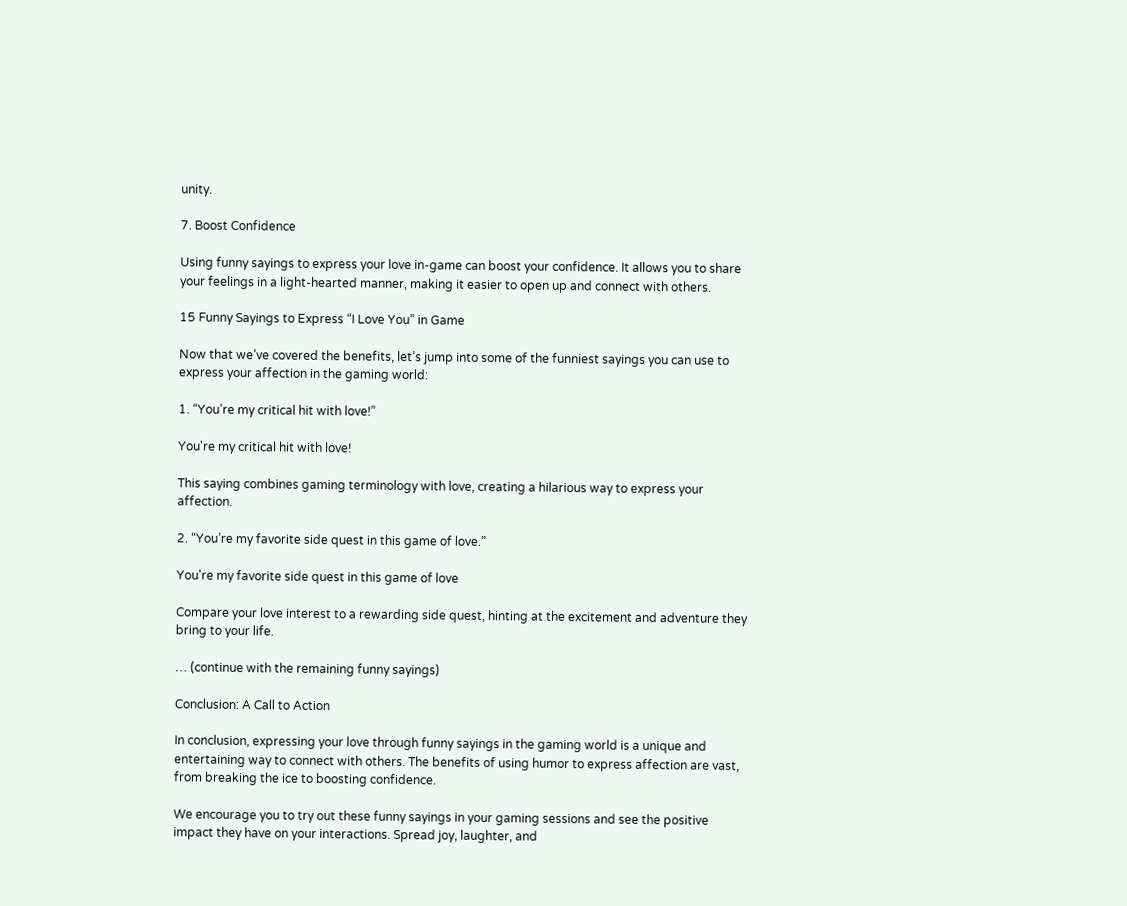unity.

7. Boost Confidence

Using funny sayings to express your love in-game can boost your confidence. It allows you to share your feelings in a light-hearted manner, making it easier to open up and connect with others.

15 Funny Sayings to Express “I Love You” in Game

Now that we’ve covered the benefits, let’s jump into some of the funniest sayings you can use to express your affection in the gaming world:

1. “You’re my critical hit with love!”

You're my critical hit with love!

This saying combines gaming terminology with love, creating a hilarious way to express your affection.

2. “You’re my favorite side quest in this game of love.”

You're my favorite side quest in this game of love

Compare your love interest to a rewarding side quest, hinting at the excitement and adventure they bring to your life.

… (continue with the remaining funny sayings)

Conclusion: A Call to Action

In conclusion, expressing your love through funny sayings in the gaming world is a unique and entertaining way to connect with others. The benefits of using humor to express affection are vast, from breaking the ice to boosting confidence.

We encourage you to try out these funny sayings in your gaming sessions and see the positive impact they have on your interactions. Spread joy, laughter, and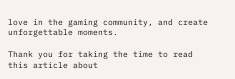love in the gaming community, and create unforgettable moments.

Thank you for taking the time to read this article about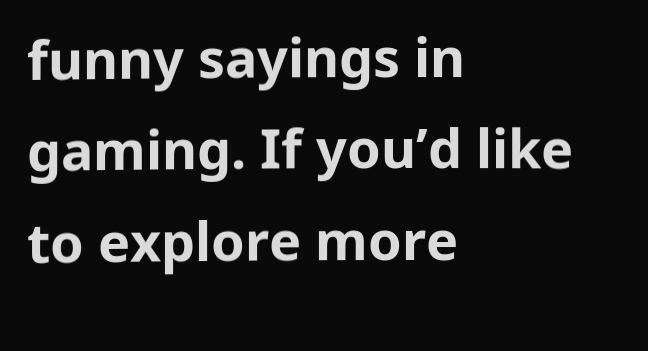funny sayings in gaming. If you’d like to explore more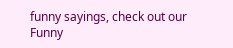funny sayings, check out our Funny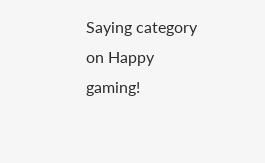Saying category on Happy gaming!